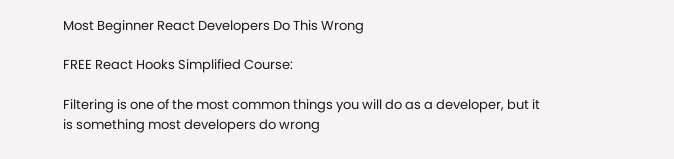Most Beginner React Developers Do This Wrong

FREE React Hooks Simplified Course:

Filtering is one of the most common things you will do as a developer, but it is something most developers do wrong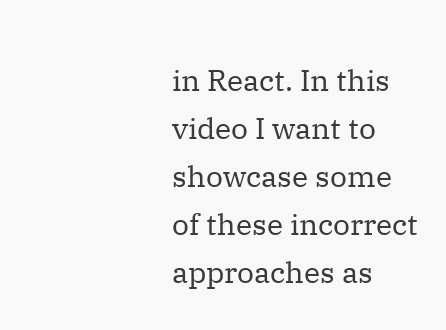in React. In this video I want to showcase some of these incorrect approaches as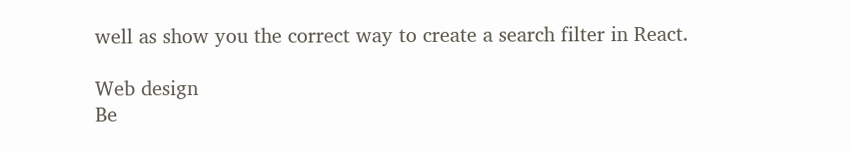well as show you the correct way to create a search filter in React.

Web design
Be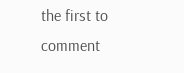the first to comment